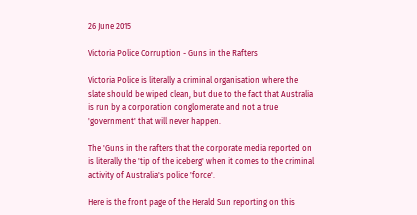26 June 2015

Victoria Police Corruption - Guns in the Rafters

Victoria Police is literally a criminal organisation where the slate should be wiped clean, but due to the fact that Australia is run by a corporation conglomerate and not a true 'government' that will never happen.

The 'Guns in the rafters that the corporate media reported on is literally the 'tip of the iceberg' when it comes to the criminal activity of Australia's police 'force'.

Here is the front page of the Herald Sun reporting on this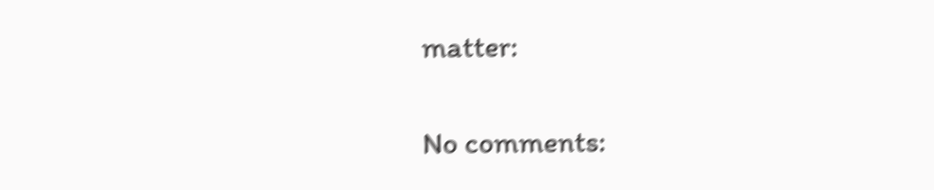matter:

No comments: